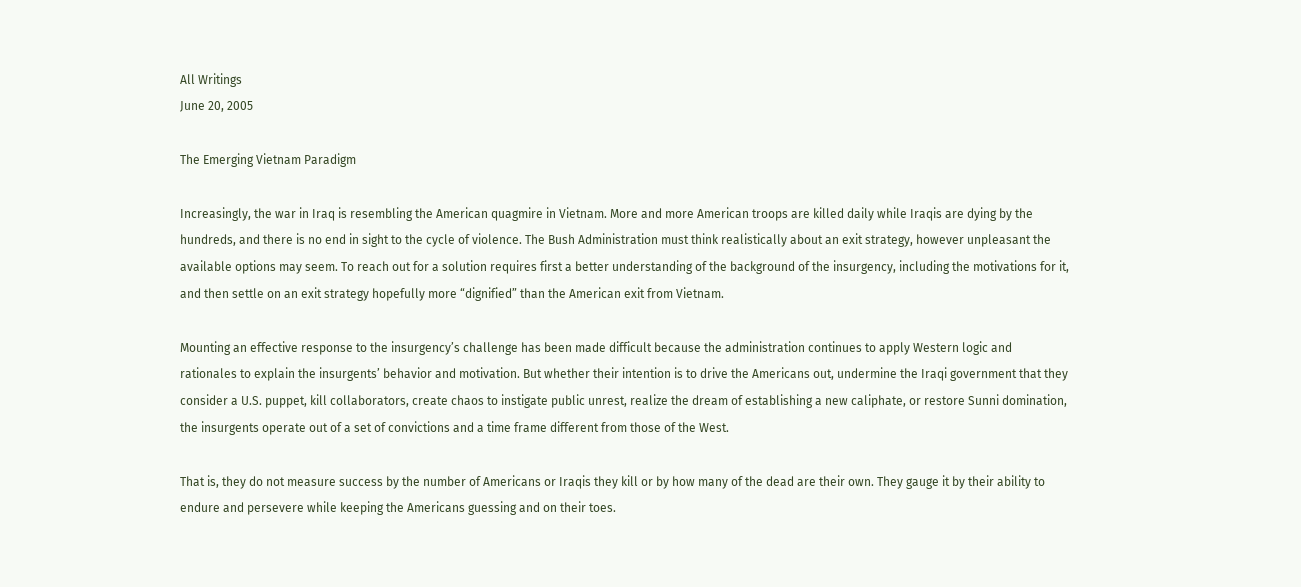All Writings
June 20, 2005

The Emerging Vietnam Paradigm

Increasingly, the war in Iraq is resembling the American quagmire in Vietnam. More and more American troops are killed daily while Iraqis are dying by the hundreds, and there is no end in sight to the cycle of violence. The Bush Administration must think realistically about an exit strategy, however unpleasant the available options may seem. To reach out for a solution requires first a better understanding of the background of the insurgency, including the motivations for it, and then settle on an exit strategy hopefully more “dignified” than the American exit from Vietnam.

Mounting an effective response to the insurgency’s challenge has been made difficult because the administration continues to apply Western logic and rationales to explain the insurgents’ behavior and motivation. But whether their intention is to drive the Americans out, undermine the Iraqi government that they consider a U.S. puppet, kill collaborators, create chaos to instigate public unrest, realize the dream of establishing a new caliphate, or restore Sunni domination, the insurgents operate out of a set of convictions and a time frame different from those of the West.

That is, they do not measure success by the number of Americans or Iraqis they kill or by how many of the dead are their own. They gauge it by their ability to endure and persevere while keeping the Americans guessing and on their toes.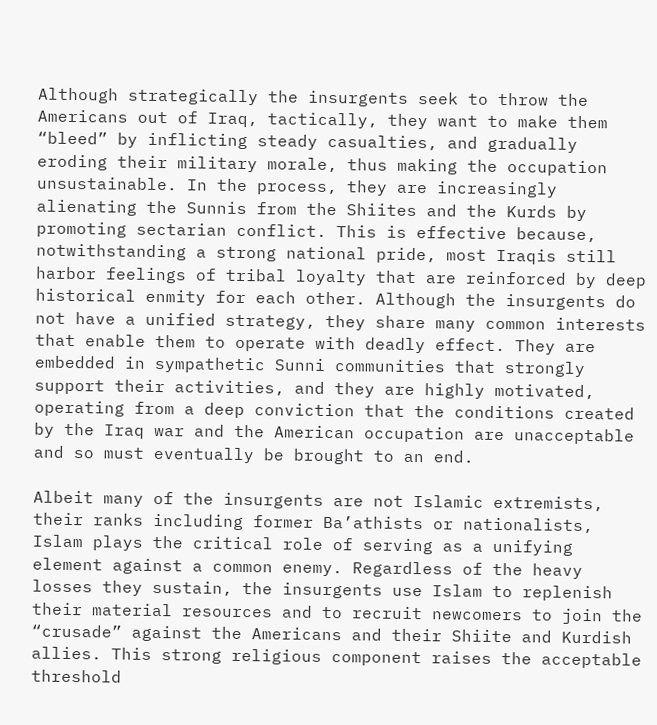Although strategically the insurgents seek to throw the Americans out of Iraq, tactically, they want to make them “bleed” by inflicting steady casualties, and gradually eroding their military morale, thus making the occupation unsustainable. In the process, they are increasingly alienating the Sunnis from the Shiites and the Kurds by promoting sectarian conflict. This is effective because, notwithstanding a strong national pride, most Iraqis still harbor feelings of tribal loyalty that are reinforced by deep historical enmity for each other. Although the insurgents do not have a unified strategy, they share many common interests that enable them to operate with deadly effect. They are embedded in sympathetic Sunni communities that strongly support their activities, and they are highly motivated, operating from a deep conviction that the conditions created by the Iraq war and the American occupation are unacceptable and so must eventually be brought to an end.

Albeit many of the insurgents are not Islamic extremists, their ranks including former Ba’athists or nationalists, Islam plays the critical role of serving as a unifying element against a common enemy. Regardless of the heavy losses they sustain, the insurgents use Islam to replenish their material resources and to recruit newcomers to join the “crusade” against the Americans and their Shiite and Kurdish allies. This strong religious component raises the acceptable threshold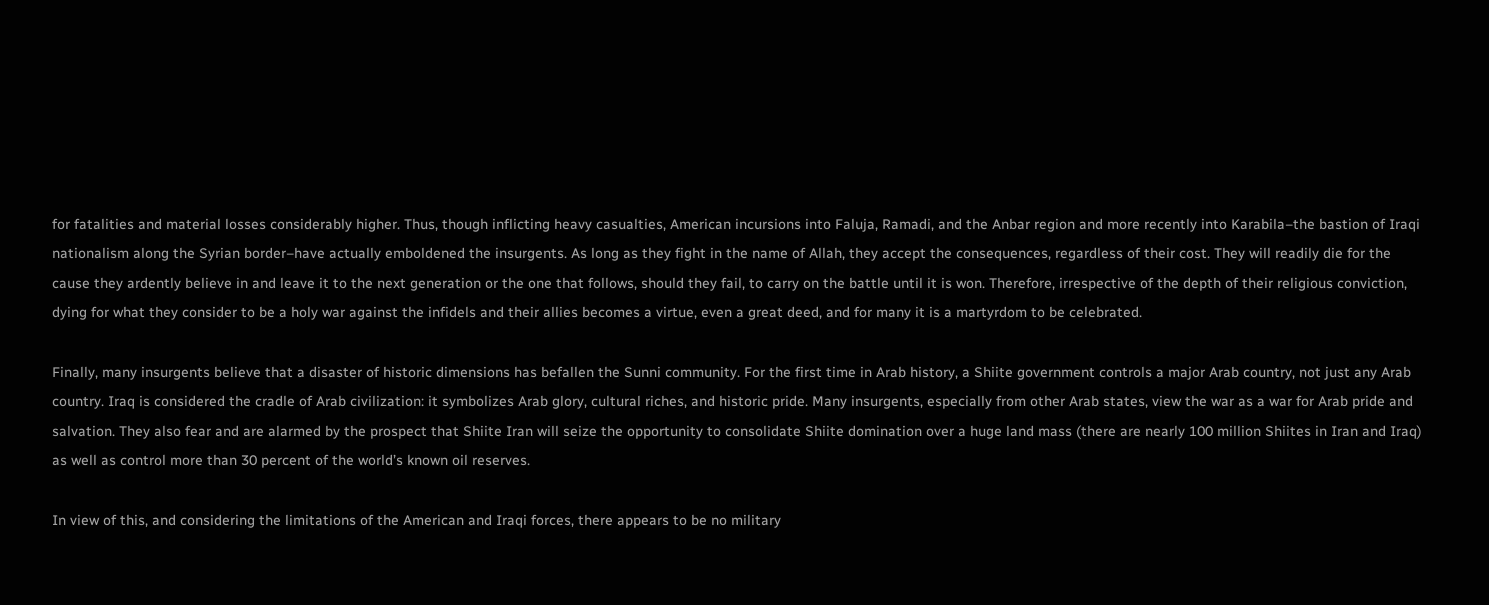for fatalities and material losses considerably higher. Thus, though inflicting heavy casualties, American incursions into Faluja, Ramadi, and the Anbar region and more recently into Karabila–the bastion of Iraqi nationalism along the Syrian border–have actually emboldened the insurgents. As long as they fight in the name of Allah, they accept the consequences, regardless of their cost. They will readily die for the cause they ardently believe in and leave it to the next generation or the one that follows, should they fail, to carry on the battle until it is won. Therefore, irrespective of the depth of their religious conviction, dying for what they consider to be a holy war against the infidels and their allies becomes a virtue, even a great deed, and for many it is a martyrdom to be celebrated.

Finally, many insurgents believe that a disaster of historic dimensions has befallen the Sunni community. For the first time in Arab history, a Shiite government controls a major Arab country, not just any Arab country. Iraq is considered the cradle of Arab civilization: it symbolizes Arab glory, cultural riches, and historic pride. Many insurgents, especially from other Arab states, view the war as a war for Arab pride and salvation. They also fear and are alarmed by the prospect that Shiite Iran will seize the opportunity to consolidate Shiite domination over a huge land mass (there are nearly 100 million Shiites in Iran and Iraq) as well as control more than 30 percent of the world’s known oil reserves.

In view of this, and considering the limitations of the American and Iraqi forces, there appears to be no military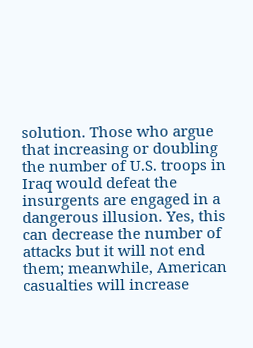solution. Those who argue that increasing or doubling the number of U.S. troops in Iraq would defeat the insurgents are engaged in a dangerous illusion. Yes, this can decrease the number of attacks but it will not end them; meanwhile, American casualties will increase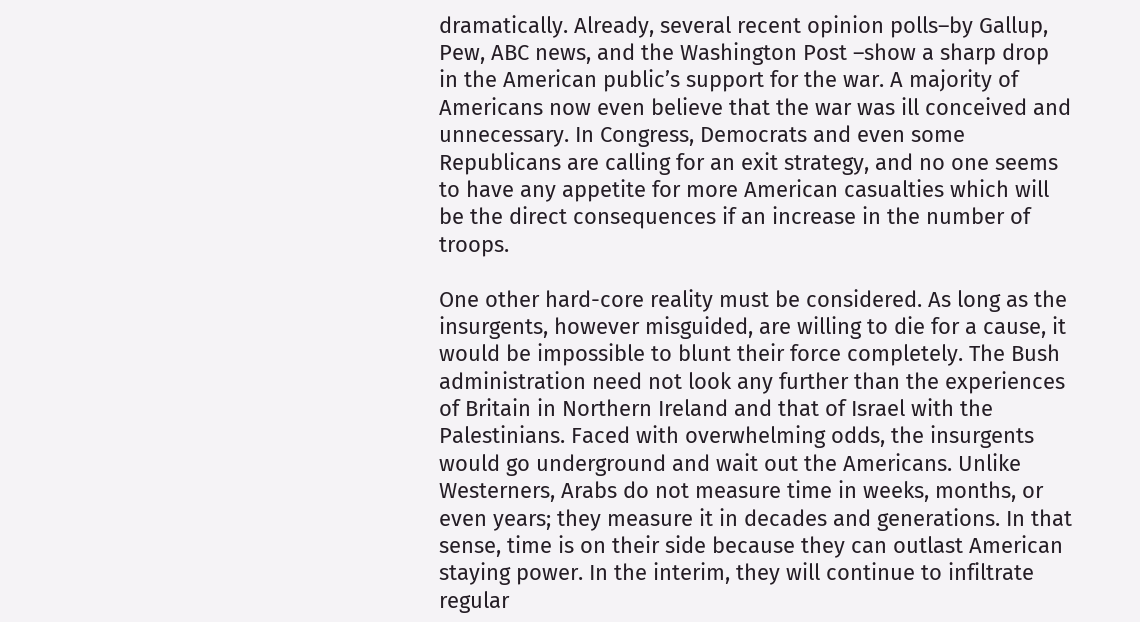dramatically. Already, several recent opinion polls–by Gallup, Pew, ABC news, and the Washington Post –show a sharp drop in the American public’s support for the war. A majority of Americans now even believe that the war was ill conceived and unnecessary. In Congress, Democrats and even some Republicans are calling for an exit strategy, and no one seems to have any appetite for more American casualties which will be the direct consequences if an increase in the number of troops.

One other hard-core reality must be considered. As long as the insurgents, however misguided, are willing to die for a cause, it would be impossible to blunt their force completely. The Bush administration need not look any further than the experiences of Britain in Northern Ireland and that of Israel with the Palestinians. Faced with overwhelming odds, the insurgents would go underground and wait out the Americans. Unlike Westerners, Arabs do not measure time in weeks, months, or even years; they measure it in decades and generations. In that sense, time is on their side because they can outlast American staying power. In the interim, they will continue to infiltrate regular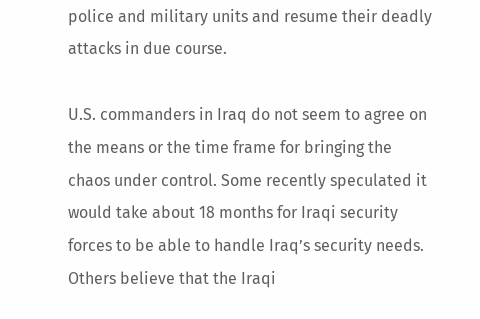police and military units and resume their deadly attacks in due course.

U.S. commanders in Iraq do not seem to agree on the means or the time frame for bringing the chaos under control. Some recently speculated it would take about 18 months for Iraqi security forces to be able to handle Iraq’s security needs. Others believe that the Iraqi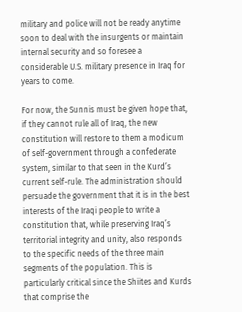military and police will not be ready anytime soon to deal with the insurgents or maintain internal security and so foresee a considerable U.S. military presence in Iraq for years to come.

For now, the Sunnis must be given hope that, if they cannot rule all of Iraq, the new constitution will restore to them a modicum of self-government through a confederate system, similar to that seen in the Kurd’s current self-rule. The administration should persuade the government that it is in the best interests of the Iraqi people to write a constitution that, while preserving Iraq’s territorial integrity and unity, also responds to the specific needs of the three main segments of the population. This is particularly critical since the Shiites and Kurds that comprise the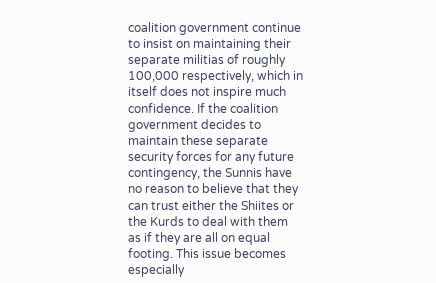coalition government continue to insist on maintaining their separate militias of roughly 100,000 respectively, which in itself does not inspire much confidence. If the coalition government decides to maintain these separate security forces for any future contingency, the Sunnis have no reason to believe that they can trust either the Shiites or the Kurds to deal with them as if they are all on equal footing. This issue becomes especially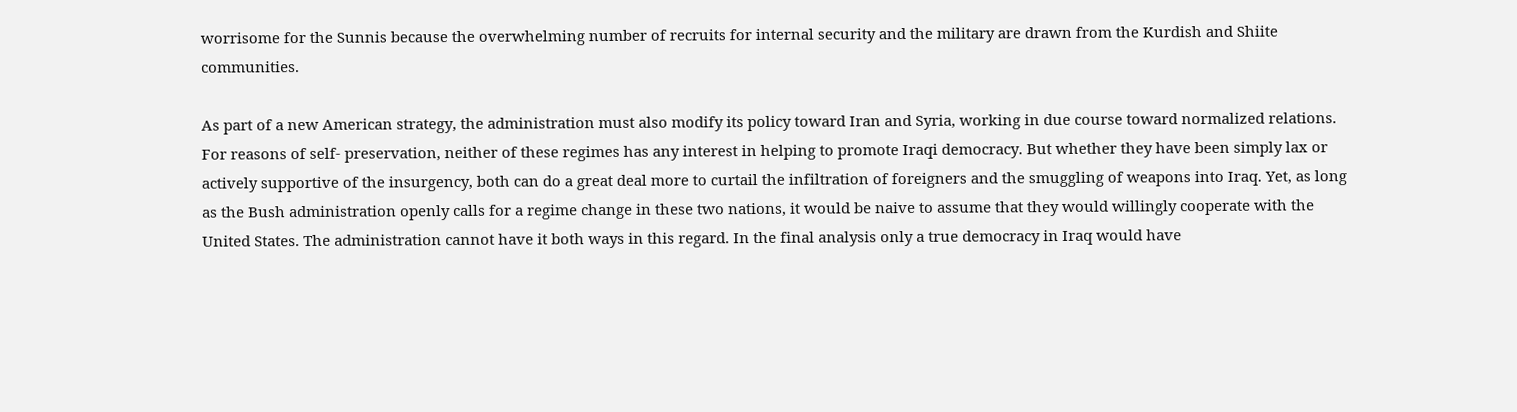worrisome for the Sunnis because the overwhelming number of recruits for internal security and the military are drawn from the Kurdish and Shiite communities.

As part of a new American strategy, the administration must also modify its policy toward Iran and Syria, working in due course toward normalized relations. For reasons of self- preservation, neither of these regimes has any interest in helping to promote Iraqi democracy. But whether they have been simply lax or actively supportive of the insurgency, both can do a great deal more to curtail the infiltration of foreigners and the smuggling of weapons into Iraq. Yet, as long as the Bush administration openly calls for a regime change in these two nations, it would be naive to assume that they would willingly cooperate with the United States. The administration cannot have it both ways in this regard. In the final analysis only a true democracy in Iraq would have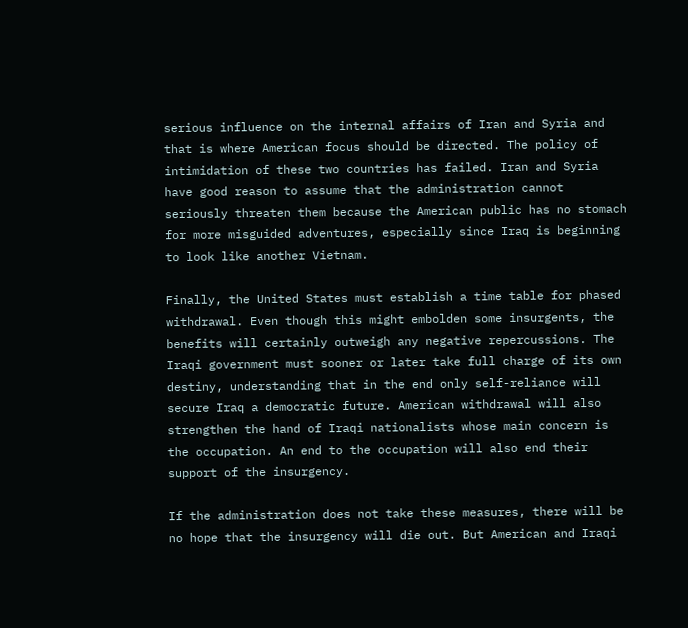serious influence on the internal affairs of Iran and Syria and that is where American focus should be directed. The policy of intimidation of these two countries has failed. Iran and Syria have good reason to assume that the administration cannot seriously threaten them because the American public has no stomach for more misguided adventures, especially since Iraq is beginning to look like another Vietnam.

Finally, the United States must establish a time table for phased withdrawal. Even though this might embolden some insurgents, the benefits will certainly outweigh any negative repercussions. The Iraqi government must sooner or later take full charge of its own destiny, understanding that in the end only self-reliance will secure Iraq a democratic future. American withdrawal will also strengthen the hand of Iraqi nationalists whose main concern is the occupation. An end to the occupation will also end their support of the insurgency.

If the administration does not take these measures, there will be no hope that the insurgency will die out. But American and Iraqi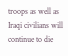troops as well as Iraqi civilians will continue to die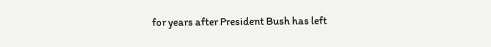for years after President Bush has left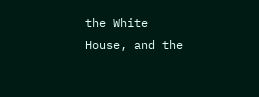the White House, and the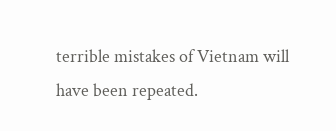terrible mistakes of Vietnam will have been repeated.